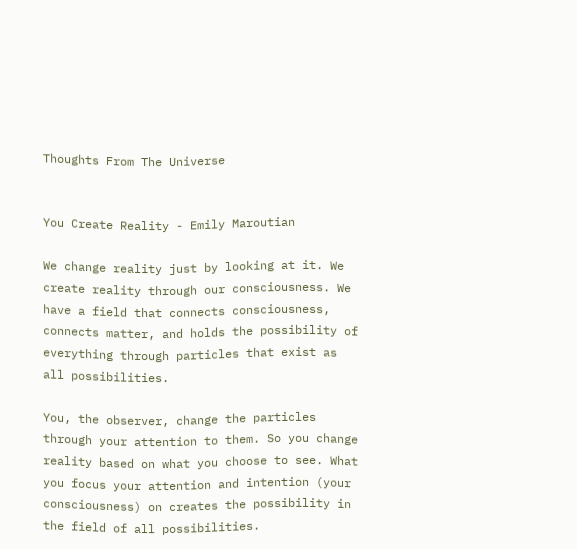Thoughts From The Universe


You Create Reality - Emily Maroutian

We change reality just by looking at it. We create reality through our consciousness. We have a field that connects consciousness, connects matter, and holds the possibility of everything through particles that exist as all possibilities.

You, the observer, change the particles through your attention to them. So you change reality based on what you choose to see. What you focus your attention and intention (your consciousness) on creates the possibility in the field of all possibilities.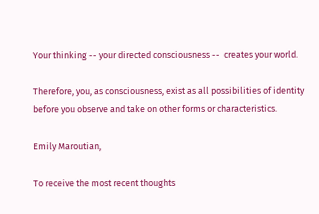Your thinking -- your directed consciousness --  creates your world.

Therefore, you, as consciousness, exist as all possibilities of identity before you observe and take on other forms or characteristics.

Emily Maroutian,

To receive the most recent thoughts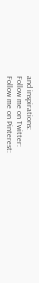and inspirations:
Follow me on Twitter:
Follow me on Pinterest: